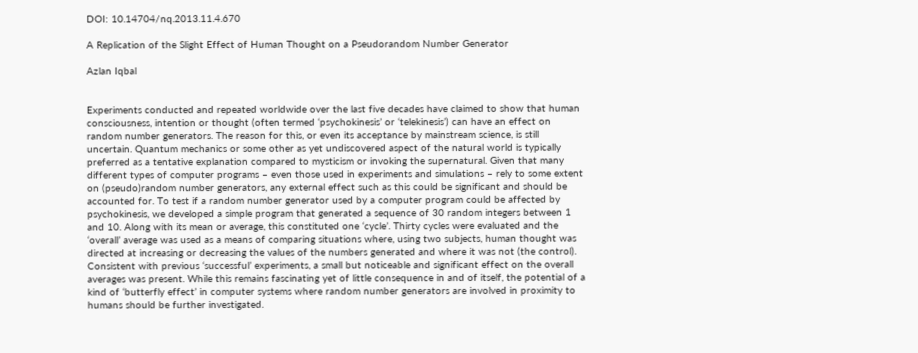DOI: 10.14704/nq.2013.11.4.670

A Replication of the Slight Effect of Human Thought on a Pseudorandom Number Generator

Azlan Iqbal


Experiments conducted and repeated worldwide over the last five decades have claimed to show that human consciousness, intention or thought (often termed ‘psychokinesis’ or ‘telekinesis’) can have an effect on random number generators. The reason for this, or even its acceptance by mainstream science, is still uncertain. Quantum mechanics or some other as yet undiscovered aspect of the natural world is typically preferred as a tentative explanation compared to mysticism or invoking the supernatural. Given that many different types of computer programs – even those used in experiments and simulations – rely to some extent on (pseudo)random number generators, any external effect such as this could be significant and should be accounted for. To test if a random number generator used by a computer program could be affected by psychokinesis, we developed a simple program that generated a sequence of 30 random integers between 1 and 10. Along with its mean or average, this constituted one ‘cycle’. Thirty cycles were evaluated and the ‘overall’ average was used as a means of comparing situations where, using two subjects, human thought was directed at increasing or decreasing the values of the numbers generated and where it was not (the control). Consistent with previous ‘successful’ experiments, a small but noticeable and significant effect on the overall averages was present. While this remains fascinating yet of little consequence in and of itself, the potential of a kind of ‘butterfly effect’ in computer systems where random number generators are involved in proximity to humans should be further investigated.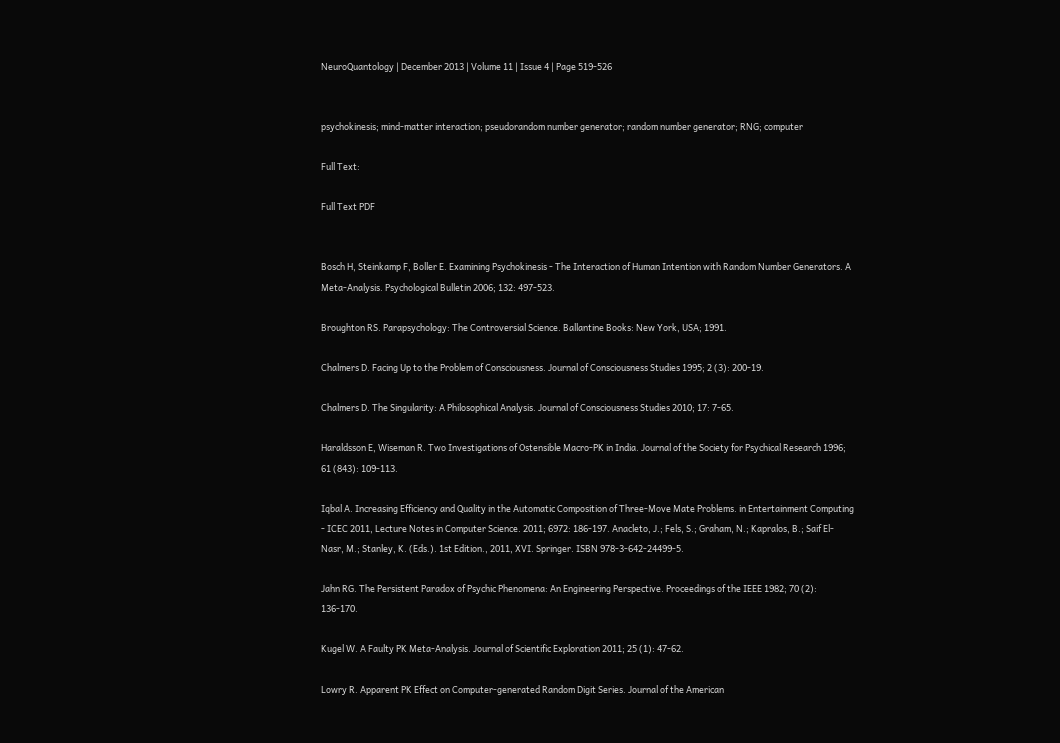NeuroQuantology | December 2013 | Volume 11 | Issue 4 | Page 519-526


psychokinesis; mind-matter interaction; pseudorandom number generator; random number generator; RNG; computer

Full Text:

Full Text PDF


Bosch H, Steinkamp F, Boller E. Examining Psychokinesis - The Interaction of Human Intention with Random Number Generators. A Meta-Analysis. Psychological Bulletin 2006; 132: 497-523.

Broughton RS. Parapsychology: The Controversial Science. Ballantine Books: New York, USA; 1991.

Chalmers D. Facing Up to the Problem of Consciousness. Journal of Consciousness Studies 1995; 2 (3): 200-19.

Chalmers D. The Singularity: A Philosophical Analysis. Journal of Consciousness Studies 2010; 17: 7-65.

Haraldsson E, Wiseman R. Two Investigations of Ostensible Macro-PK in India. Journal of the Society for Psychical Research 1996; 61 (843): 109-113.

Iqbal A. Increasing Efficiency and Quality in the Automatic Composition of Three-Move Mate Problems. in Entertainment Computing - ICEC 2011, Lecture Notes in Computer Science. 2011; 6972: 186-197. Anacleto, J.; Fels, S.; Graham, N.; Kapralos, B.; Saif El-Nasr, M.; Stanley, K. (Eds.). 1st Edition., 2011, XVI. Springer. ISBN 978-3-642-24499-5.

Jahn RG. The Persistent Paradox of Psychic Phenomena: An Engineering Perspective. Proceedings of the IEEE 1982; 70 (2): 136-170.

Kugel W. A Faulty PK Meta-Analysis. Journal of Scientific Exploration 2011; 25 (1): 47-62.

Lowry R. Apparent PK Effect on Computer-generated Random Digit Series. Journal of the American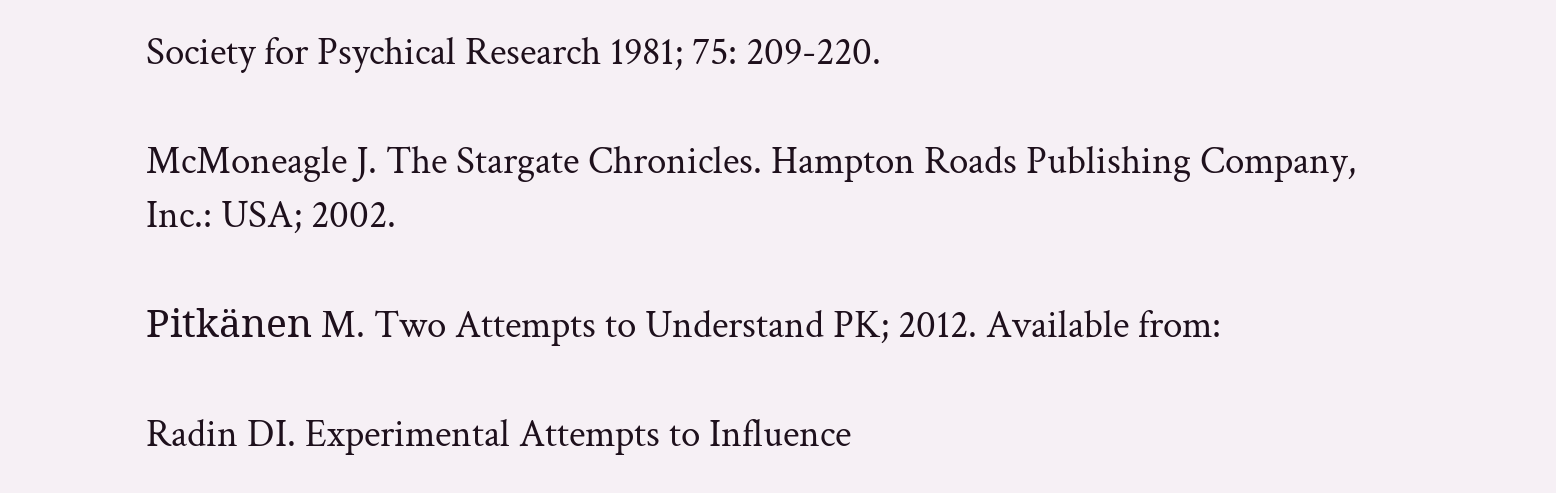Society for Psychical Research 1981; 75: 209-220.

McMoneagle J. The Stargate Chronicles. Hampton Roads Publishing Company, Inc.: USA; 2002.

Pitkänen M. Two Attempts to Understand PK; 2012. Available from:

Radin DI. Experimental Attempts to Influence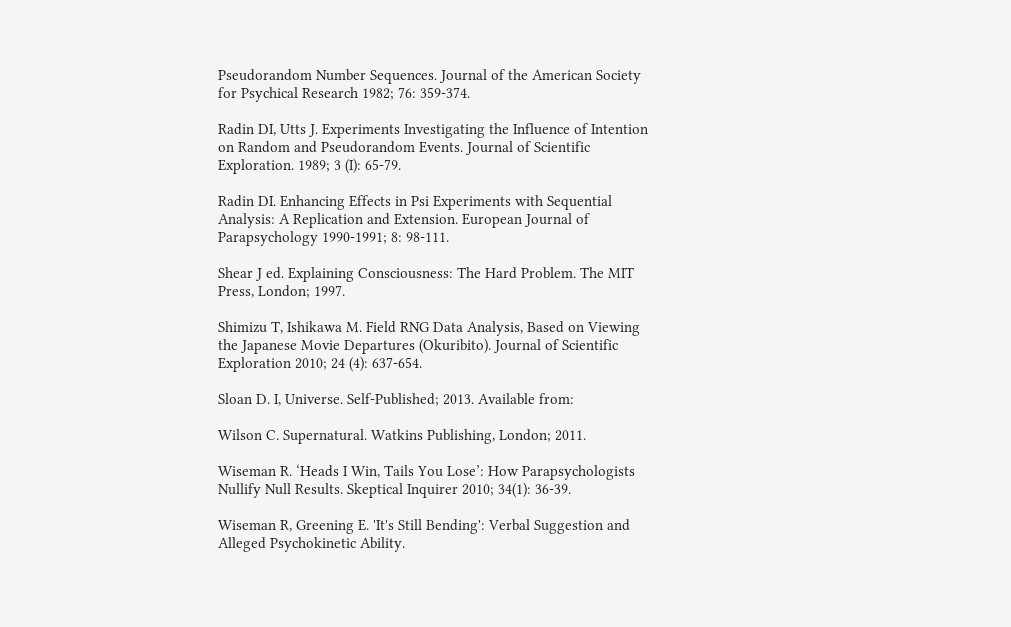Pseudorandom Number Sequences. Journal of the American Society for Psychical Research 1982; 76: 359-374.

Radin DI, Utts J. Experiments Investigating the Influence of Intention on Random and Pseudorandom Events. Journal of Scientific Exploration. 1989; 3 (I): 65-79.

Radin DI. Enhancing Effects in Psi Experiments with Sequential Analysis: A Replication and Extension. European Journal of Parapsychology 1990-1991; 8: 98-111.

Shear J ed. Explaining Consciousness: The Hard Problem. The MIT Press, London; 1997.

Shimizu T, Ishikawa M. Field RNG Data Analysis, Based on Viewing the Japanese Movie Departures (Okuribito). Journal of Scientific Exploration 2010; 24 (4): 637-654.

Sloan D. I, Universe. Self-Published; 2013. Available from:

Wilson C. Supernatural. Watkins Publishing, London; 2011.

Wiseman R. ‘Heads I Win, Tails You Lose’: How Parapsychologists Nullify Null Results. Skeptical Inquirer 2010; 34(1): 36-39.

Wiseman R, Greening E. 'It's Still Bending': Verbal Suggestion and Alleged Psychokinetic Ability.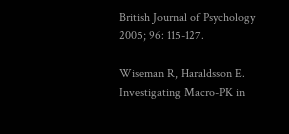British Journal of Psychology 2005; 96: 115-127.

Wiseman R, Haraldsson E. Investigating Macro-PK in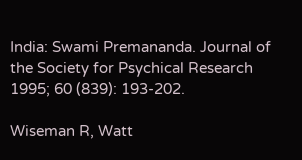India: Swami Premananda. Journal of the Society for Psychical Research 1995; 60 (839): 193-202.

Wiseman R, Watt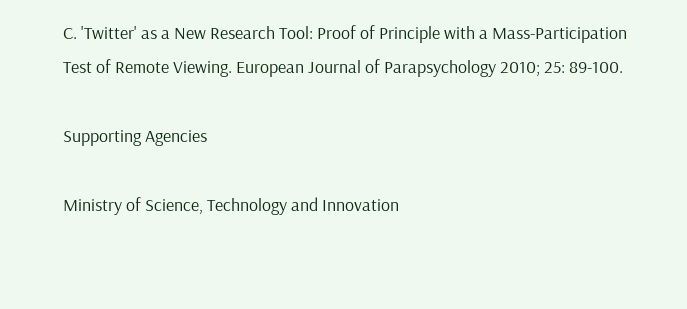C. 'Twitter' as a New Research Tool: Proof of Principle with a Mass-Participation Test of Remote Viewing. European Journal of Parapsychology 2010; 25: 89-100.

Supporting Agencies

Ministry of Science, Technology and Innovation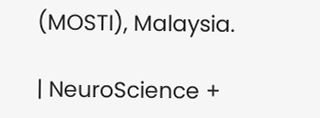(MOSTI), Malaysia.

| NeuroScience +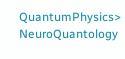QuantumPhysics> NeuroQuantology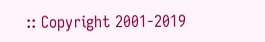:: Copyright 2001-2019